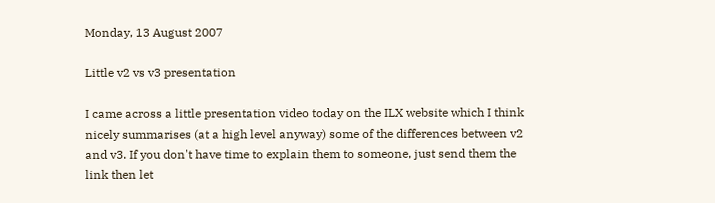Monday, 13 August 2007

Little v2 vs v3 presentation

I came across a little presentation video today on the ILX website which I think nicely summarises (at a high level anyway) some of the differences between v2 and v3. If you don't have time to explain them to someone, just send them the link then let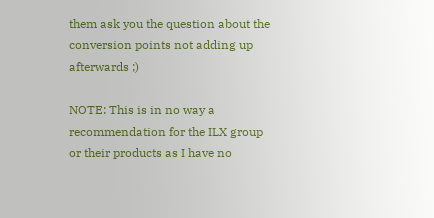them ask you the question about the conversion points not adding up afterwards ;)

NOTE: This is in no way a recommendation for the ILX group or their products as I have no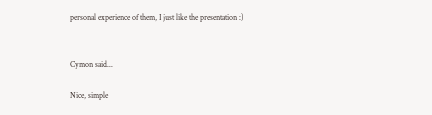personal experience of them, I just like the presentation :)


Cymon said...

Nice, simple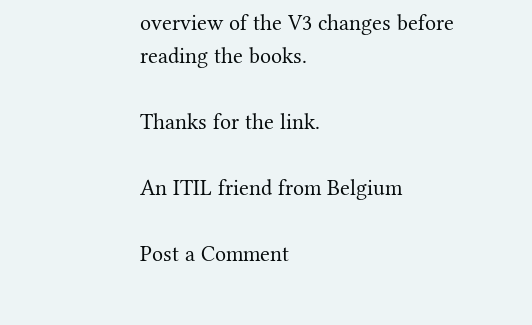overview of the V3 changes before reading the books.

Thanks for the link.

An ITIL friend from Belgium

Post a Comment